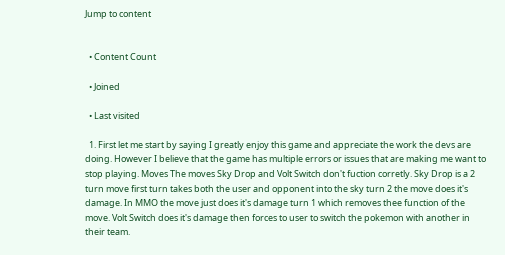Jump to content


  • Content Count

  • Joined

  • Last visited

  1. First let me start by saying I greatly enjoy this game and appreciate the work the devs are doing. However I believe that the game has multiple errors or issues that are making me want to stop playing. Moves The moves Sky Drop and Volt Switch don't fuction corretly. Sky Drop is a 2 turn move first turn takes both the user and opponent into the sky turn 2 the move does it's damage. In MMO the move just does it's damage turn 1 which removes thee function of the move. Volt Switch does it's damage then forces to user to switch the pokemon with another in their team.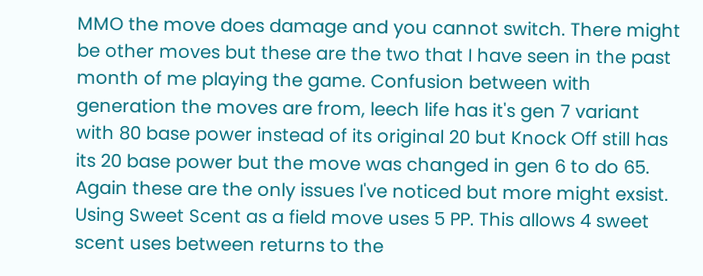MMO the move does damage and you cannot switch. There might be other moves but these are the two that I have seen in the past month of me playing the game. Confusion between with generation the moves are from, leech life has it's gen 7 variant with 80 base power instead of its original 20 but Knock Off still has its 20 base power but the move was changed in gen 6 to do 65. Again these are the only issues I've noticed but more might exsist. Using Sweet Scent as a field move uses 5 PP. This allows 4 sweet scent uses between returns to the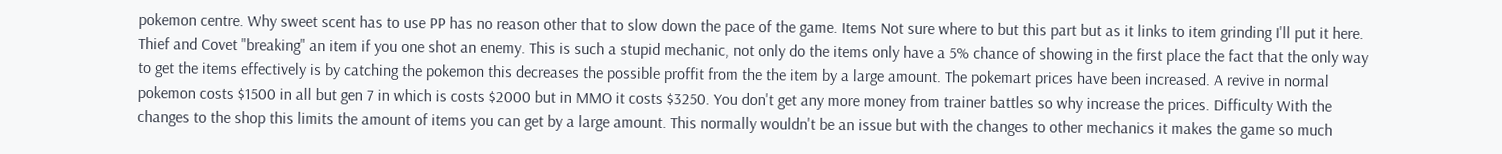pokemon centre. Why sweet scent has to use PP has no reason other that to slow down the pace of the game. Items Not sure where to but this part but as it links to item grinding I'll put it here. Thief and Covet "breaking" an item if you one shot an enemy. This is such a stupid mechanic, not only do the items only have a 5% chance of showing in the first place the fact that the only way to get the items effectively is by catching the pokemon this decreases the possible proffit from the the item by a large amount. The pokemart prices have been increased. A revive in normal pokemon costs $1500 in all but gen 7 in which is costs $2000 but in MMO it costs $3250. You don't get any more money from trainer battles so why increase the prices. Difficulty With the changes to the shop this limits the amount of items you can get by a large amount. This normally wouldn't be an issue but with the changes to other mechanics it makes the game so much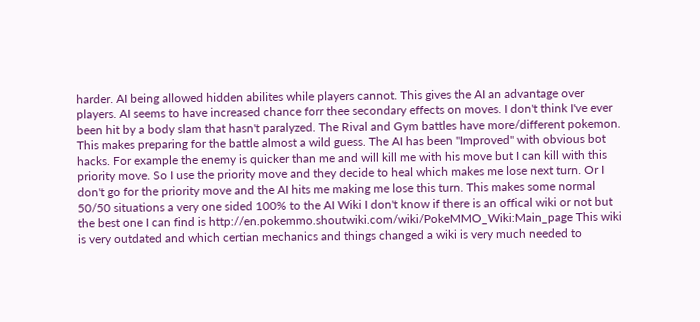harder. AI being allowed hidden abilites while players cannot. This gives the AI an advantage over players. AI seems to have increased chance forr thee secondary effects on moves. I don't think I've ever been hit by a body slam that hasn't paralyzed. The Rival and Gym battles have more/different pokemon. This makes preparing for the battle almost a wild guess. The AI has been "Improved" with obvious bot hacks. For example the enemy is quicker than me and will kill me with his move but I can kill with this priority move. So I use the priority move and they decide to heal which makes me lose next turn. Or I don't go for the priority move and the AI hits me making me lose this turn. This makes some normal 50/50 situations a very one sided 100% to the AI Wiki I don't know if there is an offical wiki or not but the best one I can find is http://en.pokemmo.shoutwiki.com/wiki/PokeMMO_Wiki:Main_page This wiki is very outdated and which certian mechanics and things changed a wiki is very much needed to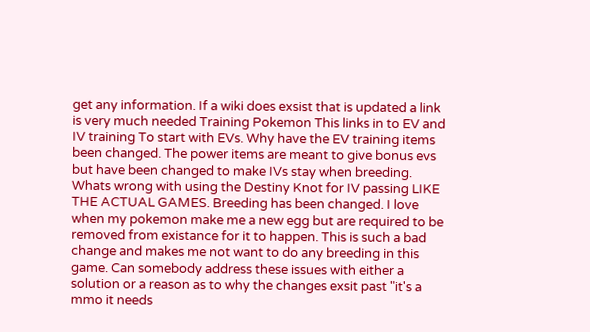get any information. If a wiki does exsist that is updated a link is very much needed Training Pokemon This links in to EV and IV training To start with EVs. Why have the EV training items been changed. The power items are meant to give bonus evs but have been changed to make IVs stay when breeding. Whats wrong with using the Destiny Knot for IV passing LIKE THE ACTUAL GAMES. Breeding has been changed. I love when my pokemon make me a new egg but are required to be removed from existance for it to happen. This is such a bad change and makes me not want to do any breeding in this game. Can somebody address these issues with either a solution or a reason as to why the changes exsit past "it's a mmo it needs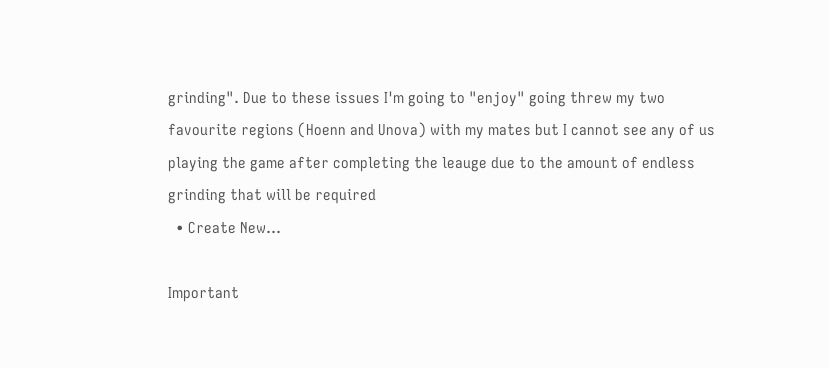grinding". Due to these issues I'm going to "enjoy" going threw my two favourite regions (Hoenn and Unova) with my mates but I cannot see any of us playing the game after completing the leauge due to the amount of endless grinding that will be required
  • Create New...

Important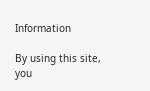Information

By using this site, you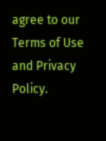agree to our Terms of Use and Privacy Policy.